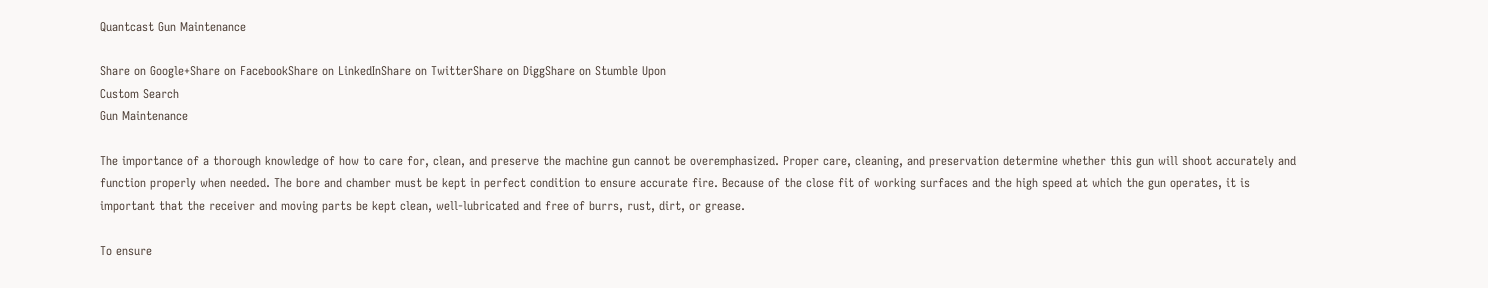Quantcast Gun Maintenance

Share on Google+Share on FacebookShare on LinkedInShare on TwitterShare on DiggShare on Stumble Upon
Custom Search
Gun Maintenance

The importance of a thorough knowledge of how to care for, clean, and preserve the machine gun cannot be overemphasized. Proper care, cleaning, and preservation determine whether this gun will shoot accurately and function properly when needed. The bore and chamber must be kept in perfect condition to ensure accurate fire. Because of the close fit of working surfaces and the high speed at which the gun operates, it is important that the receiver and moving parts be kept clean, well-lubricated and free of burrs, rust, dirt, or grease.

To ensure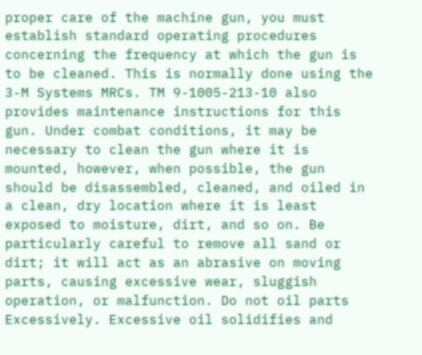proper care of the machine gun, you must establish standard operating procedures concerning the frequency at which the gun is to be cleaned. This is normally done using the 3-M Systems MRCs. TM 9-1005-213-10 also provides maintenance instructions for this gun. Under combat conditions, it may be necessary to clean the gun where it is mounted, however, when possible, the gun should be disassembled, cleaned, and oiled in a clean, dry location where it is least exposed to moisture, dirt, and so on. Be particularly careful to remove all sand or dirt; it will act as an abrasive on moving parts, causing excessive wear, sluggish operation, or malfunction. Do not oil parts Excessively. Excessive oil solidifies and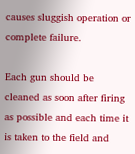causes sluggish operation or complete failure.

Each gun should be cleaned as soon after firing as possible and each time it is taken to the field and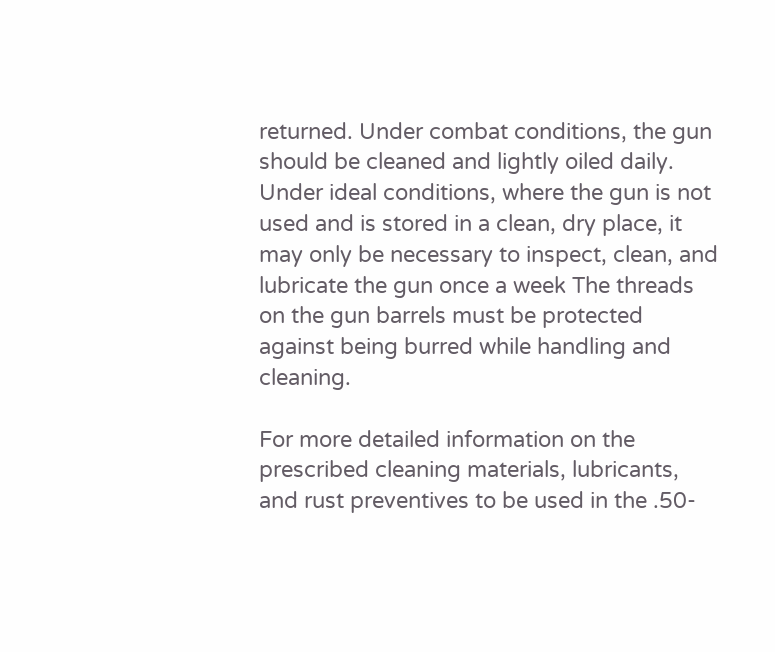returned. Under combat conditions, the gun should be cleaned and lightly oiled daily. Under ideal conditions, where the gun is not used and is stored in a clean, dry place, it may only be necessary to inspect, clean, and lubricate the gun once a week The threads on the gun barrels must be protected against being burred while handling and cleaning.

For more detailed information on the prescribed cleaning materials, lubricants, and rust preventives to be used in the .50-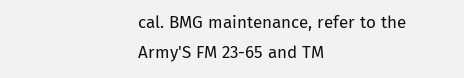cal. BMG maintenance, refer to the Army'S FM 23-65 and TM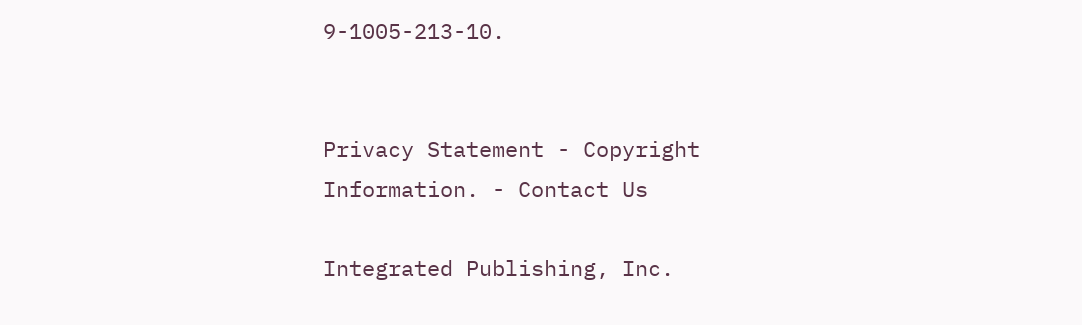9-1005-213-10.


Privacy Statement - Copyright Information. - Contact Us

Integrated Publishing, Inc.